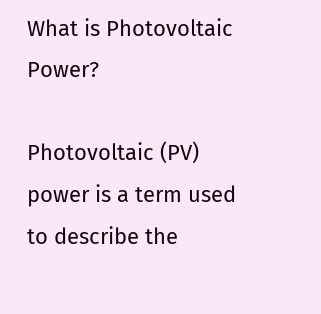What is Photovoltaic Power?

Photovoltaic (PV) power is a term used to describe the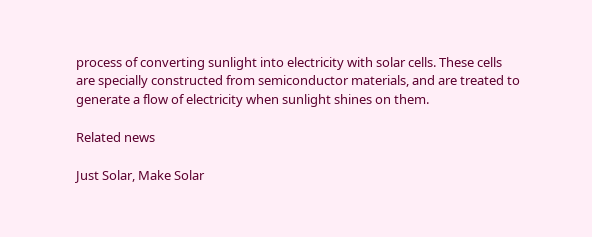process of converting sunlight into electricity with solar cells. These cells are specially constructed from semiconductor materials, and are treated to generate a flow of electricity when sunlight shines on them.

Related news

Just Solar, Make Solar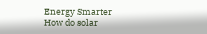Energy Smarter
How do solar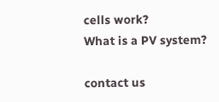cells work?
What is a PV system?

contact us